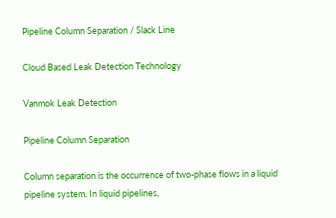Pipeline Column Separation / Slack Line

Cloud Based Leak Detection Technology

Vanmok Leak Detection

Pipeline Column Separation

Column separation is the occurrence of two-phase flows in a liquid pipeline system. In liquid pipelines,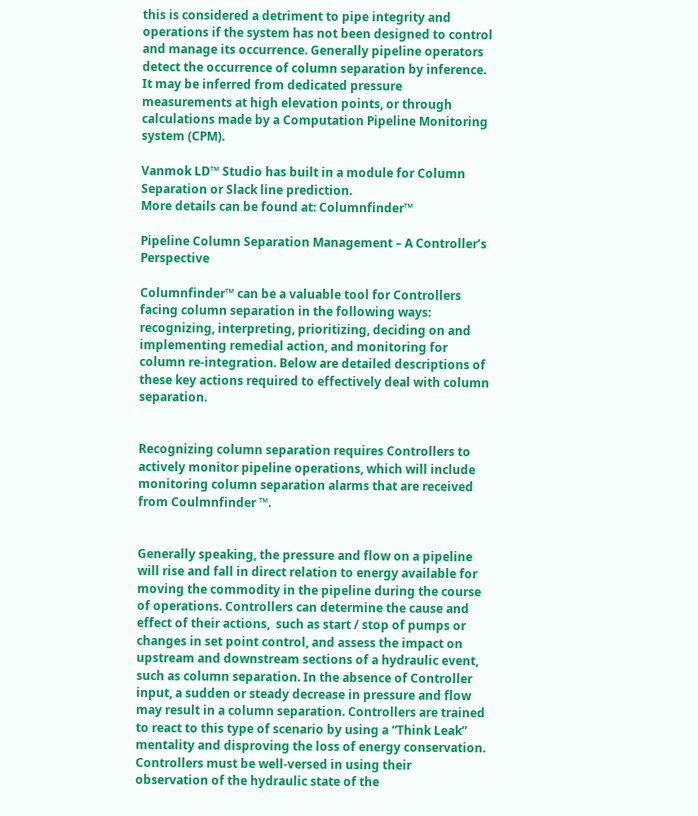this is considered a detriment to pipe integrity and operations if the system has not been designed to control and manage its occurrence. Generally pipeline operators detect the occurrence of column separation by inference. It may be inferred from dedicated pressure measurements at high elevation points, or through calculations made by a Computation Pipeline Monitoring system (CPM).

Vanmok LD™ Studio has built in a module for Column Separation or Slack line prediction.
More details can be found at: Columnfinder™

Pipeline Column Separation Management – A Controller’s Perspective

Columnfinder™ can be a valuable tool for Controllers facing column separation in the following ways:  recognizing, interpreting, prioritizing, deciding on and implementing remedial action, and monitoring for column re-integration. Below are detailed descriptions of these key actions required to effectively deal with column separation.


Recognizing column separation requires Controllers to actively monitor pipeline operations, which will include monitoring column separation alarms that are received from Coulmnfinder ™.


Generally speaking, the pressure and flow on a pipeline will rise and fall in direct relation to energy available for moving the commodity in the pipeline during the course of operations. Controllers can determine the cause and effect of their actions,  such as start / stop of pumps or changes in set point control, and assess the impact on upstream and downstream sections of a hydraulic event, such as column separation. In the absence of Controller input, a sudden or steady decrease in pressure and flow may result in a column separation. Controllers are trained to react to this type of scenario by using a “Think Leak” mentality and disproving the loss of energy conservation. Controllers must be well-versed in using their observation of the hydraulic state of the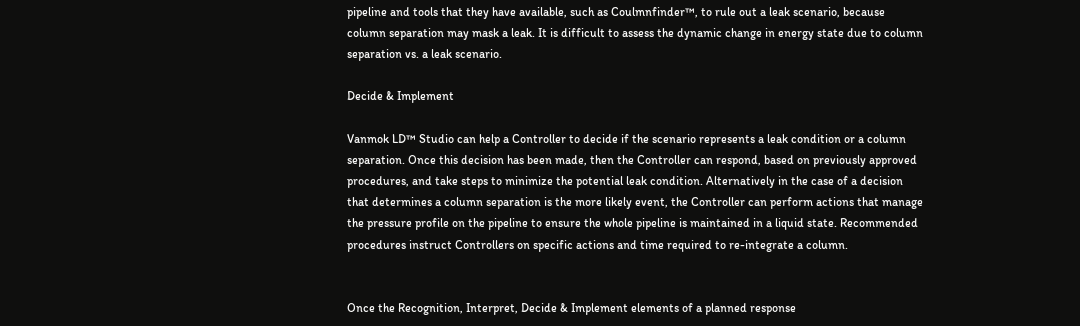pipeline and tools that they have available, such as Coulmnfinder™, to rule out a leak scenario, because column separation may mask a leak. It is difficult to assess the dynamic change in energy state due to column separation vs. a leak scenario.

Decide & Implement

Vanmok LD™ Studio can help a Controller to decide if the scenario represents a leak condition or a column separation. Once this decision has been made, then the Controller can respond, based on previously approved procedures, and take steps to minimize the potential leak condition. Alternatively in the case of a decision that determines a column separation is the more likely event, the Controller can perform actions that manage the pressure profile on the pipeline to ensure the whole pipeline is maintained in a liquid state. Recommended procedures instruct Controllers on specific actions and time required to re-integrate a column.


Once the Recognition, Interpret, Decide & Implement elements of a planned response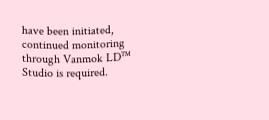have been initiated, continued monitoring through Vanmok LD™ Studio is required.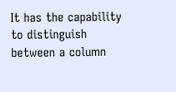It has the capability to distinguish between a column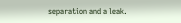separation and a leak.